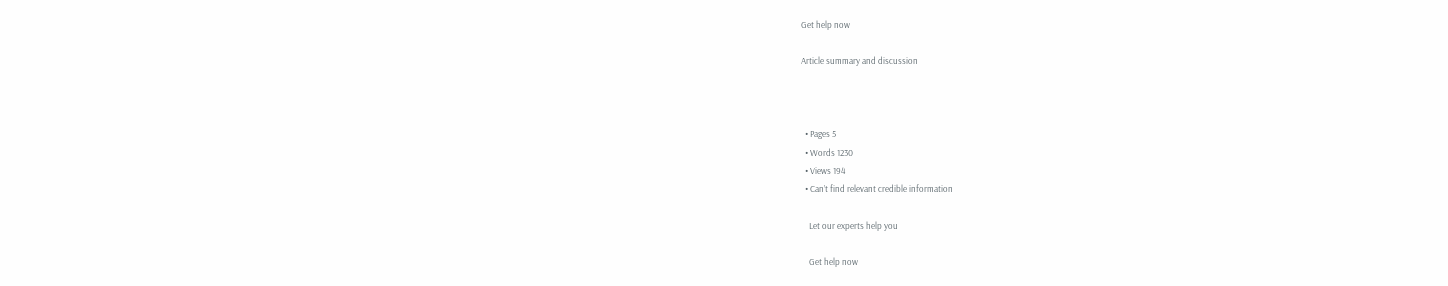Get help now

Article summary and discussion



  • Pages 5
  • Words 1230
  • Views 194
  • Can’t find relevant credible information

    Let our experts help you

    Get help now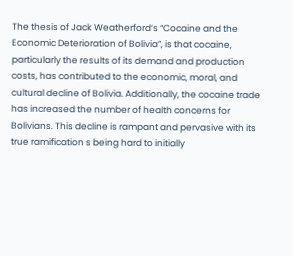The thesis of Jack Weatherford’s “Cocaine and the Economic Deterioration of Bolivia”, is that cocaine, particularly the results of its demand and production costs, has contributed to the economic, moral, and cultural decline of Bolivia. Additionally, the cocaine trade has increased the number of health concerns for Bolivians. This decline is rampant and pervasive with its true ramification s being hard to initially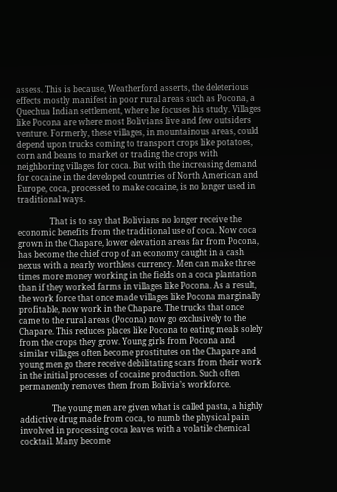assess. This is because, Weatherford asserts, the deleterious effects mostly manifest in poor rural areas such as Pocona, a Quechua Indian settlement, where he focuses his study. Villages like Pocona are where most Bolivians live and few outsiders venture. Formerly, these villages, in mountainous areas, could depend upon trucks coming to transport crops like potatoes, corn and beans to market or trading the crops with neighboring villages for coca. But with the increasing demand for cocaine in the developed countries of North American and Europe, coca, processed to make cocaine, is no longer used in traditional ways.

                That is to say that Bolivians no longer receive the economic benefits from the traditional use of coca. Now coca grown in the Chapare, lower elevation areas far from Pocona, has become the chief crop of an economy caught in a cash nexus with a nearly worthless currency. Men can make three times more money working in the fields on a coca plantation than if they worked farms in villages like Pocona. As a result, the work force that once made villages like Pocona marginally profitable, now work in the Chapare. The trucks that once came to the rural areas (Pocona) now go exclusively to the Chapare. This reduces places like Pocona to eating meals solely from the crops they grow. Young girls from Pocona and similar villages often become prostitutes on the Chapare and young men go there receive debilitating scars from their work in the initial processes of cocaine production. Such often permanently removes them from Bolivia’s workforce.

                The young men are given what is called pasta, a highly addictive drug made from coca, to numb the physical pain involved in processing coca leaves with a volatile chemical cocktail. Many become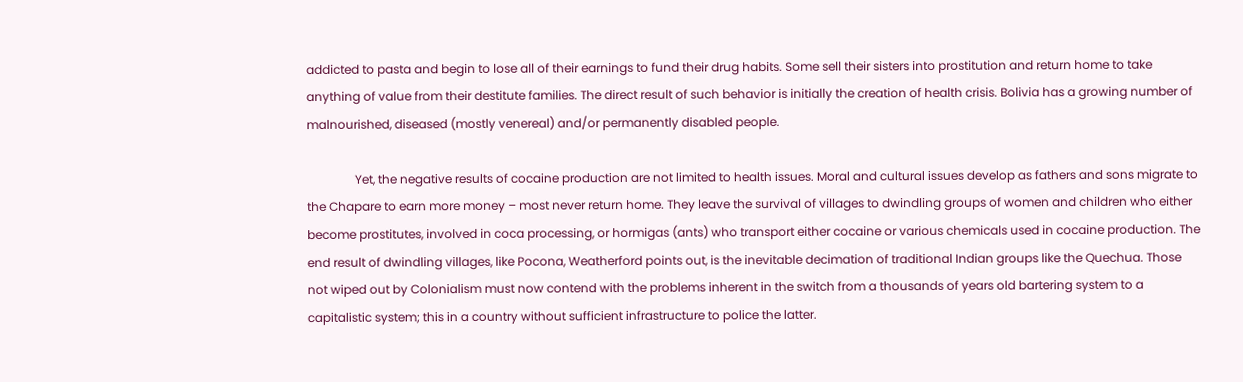addicted to pasta and begin to lose all of their earnings to fund their drug habits. Some sell their sisters into prostitution and return home to take anything of value from their destitute families. The direct result of such behavior is initially the creation of health crisis. Bolivia has a growing number of malnourished, diseased (mostly venereal) and/or permanently disabled people.

                Yet, the negative results of cocaine production are not limited to health issues. Moral and cultural issues develop as fathers and sons migrate to the Chapare to earn more money – most never return home. They leave the survival of villages to dwindling groups of women and children who either become prostitutes, involved in coca processing, or hormigas (ants) who transport either cocaine or various chemicals used in cocaine production. The end result of dwindling villages, like Pocona, Weatherford points out, is the inevitable decimation of traditional Indian groups like the Quechua. Those not wiped out by Colonialism must now contend with the problems inherent in the switch from a thousands of years old bartering system to a capitalistic system; this in a country without sufficient infrastructure to police the latter.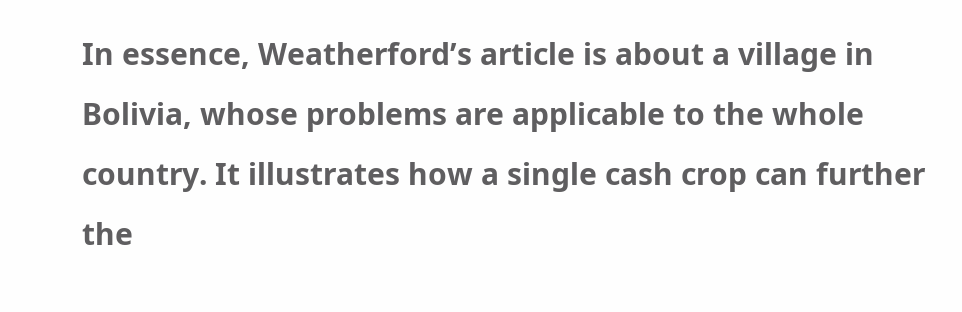In essence, Weatherford’s article is about a village in Bolivia, whose problems are applicable to the whole country. It illustrates how a single cash crop can further the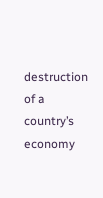destruction of a country’s economy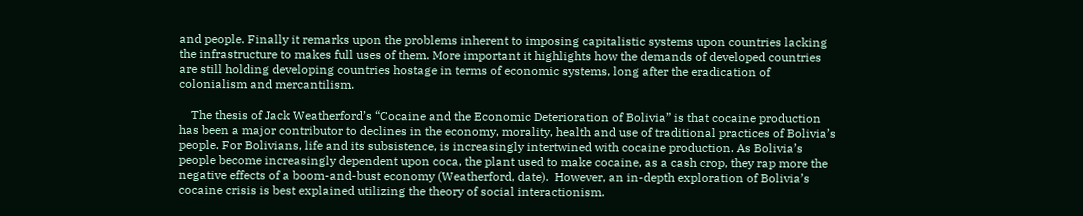and people. Finally it remarks upon the problems inherent to imposing capitalistic systems upon countries lacking the infrastructure to makes full uses of them. More important it highlights how the demands of developed countries are still holding developing countries hostage in terms of economic systems, long after the eradication of colonialism and mercantilism.

    The thesis of Jack Weatherford’s “Cocaine and the Economic Deterioration of Bolivia” is that cocaine production has been a major contributor to declines in the economy, morality, health and use of traditional practices of Bolivia’s people. For Bolivians, life and its subsistence, is increasingly intertwined with cocaine production. As Bolivia’s people become increasingly dependent upon coca, the plant used to make cocaine, as a cash crop, they rap more the negative effects of a boom-and-bust economy (Weatherford, date).  However, an in-depth exploration of Bolivia’s cocaine crisis is best explained utilizing the theory of social interactionism.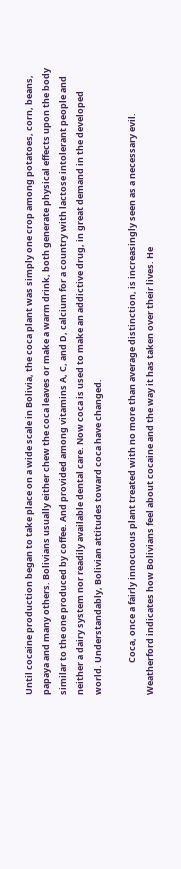Until cocaine production began to take place on a wide scale in Bolivia, the coca plant was simply one crop among potatoes, corn, beans, papaya and many others. Bolivians usually either chew the coca leaves or make a warm drink, both generate physical effects upon the body similar to the one produced by coffee. And provided among vitamins A, C, and D, calcium for a country with lactose intolerant people and neither a dairy system nor readily available dental care. Now coca is used to make an addictive drug, in great demand in the developed world. Understandably, Bolivian attitudes toward coca have changed.

                Coca, once a fairly innocuous plant treated with no more than average distinction, is increasingly seen as a necessary evil. Weatherford indicates how Bolivians feel about cocaine and the way it has taken over their lives. He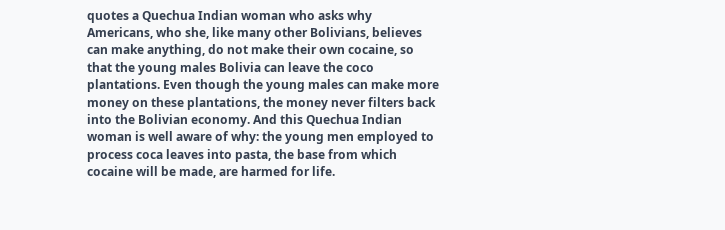quotes a Quechua Indian woman who asks why Americans, who she, like many other Bolivians, believes can make anything, do not make their own cocaine, so that the young males Bolivia can leave the coco plantations. Even though the young males can make more money on these plantations, the money never filters back into the Bolivian economy. And this Quechua Indian woman is well aware of why: the young men employed to process coca leaves into pasta, the base from which cocaine will be made, are harmed for life.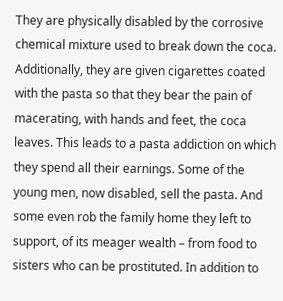They are physically disabled by the corrosive chemical mixture used to break down the coca. Additionally, they are given cigarettes coated with the pasta so that they bear the pain of macerating, with hands and feet, the coca leaves. This leads to a pasta addiction on which they spend all their earnings. Some of the young men, now disabled, sell the pasta. And some even rob the family home they left to support, of its meager wealth – from food to sisters who can be prostituted. In addition to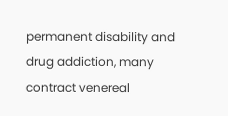permanent disability and drug addiction, many contract venereal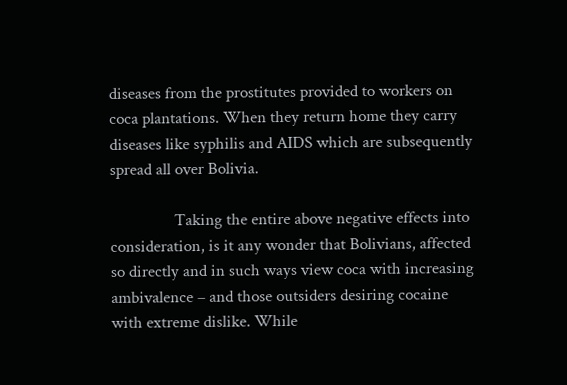diseases from the prostitutes provided to workers on coca plantations. When they return home they carry diseases like syphilis and AIDS which are subsequently spread all over Bolivia.

                Taking the entire above negative effects into consideration, is it any wonder that Bolivians, affected so directly and in such ways view coca with increasing ambivalence – and those outsiders desiring cocaine with extreme dislike. While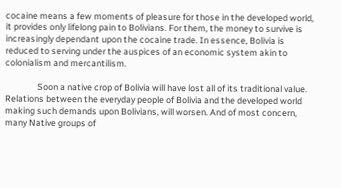cocaine means a few moments of pleasure for those in the developed world, it provides only lifelong pain to Bolivians. For them, the money to survive is increasingly dependant upon the cocaine trade. In essence, Bolivia is reduced to serving under the auspices of an economic system akin to colonialism and mercantilism.

                Soon a native crop of Bolivia will have lost all of its traditional value. Relations between the everyday people of Bolivia and the developed world making such demands upon Bolivians, will worsen. And of most concern, many Native groups of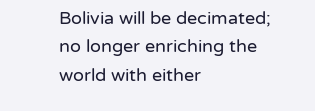Bolivia will be decimated; no longer enriching the world with either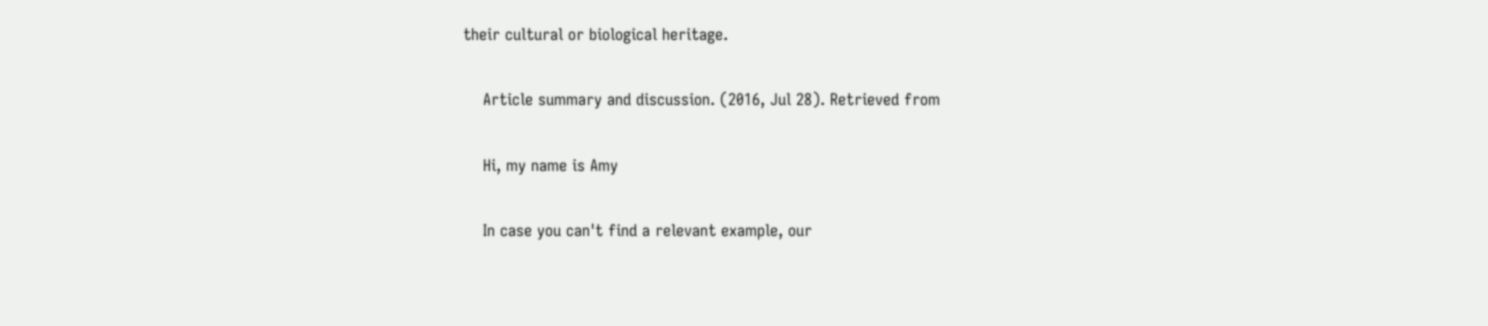their cultural or biological heritage.

    Article summary and discussion. (2016, Jul 28). Retrieved from

    Hi, my name is Amy

    In case you can't find a relevant example, our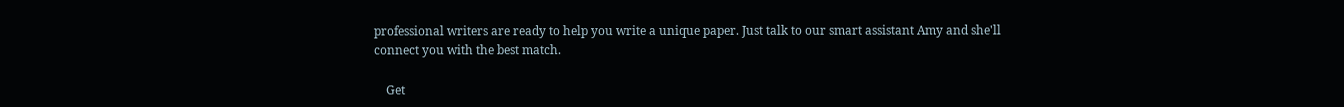professional writers are ready to help you write a unique paper. Just talk to our smart assistant Amy and she'll connect you with the best match.

    Get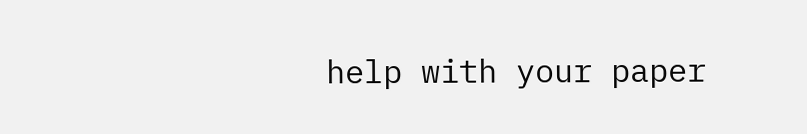help with your paper